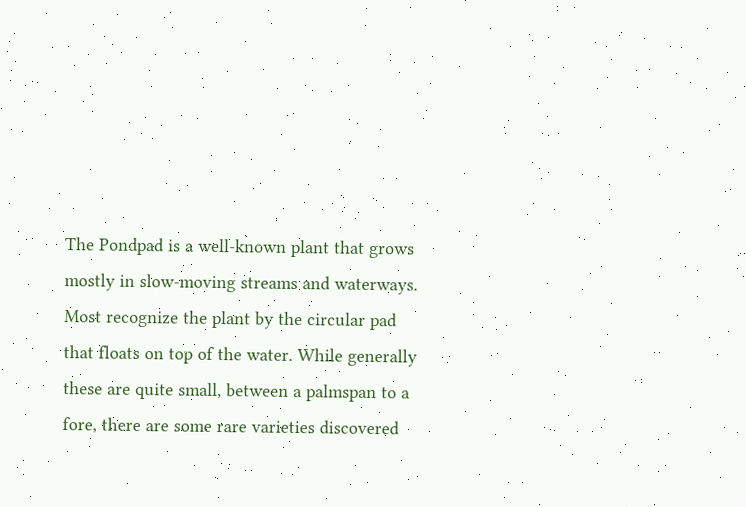The Pondpad is a well-known plant that grows mostly in slow-moving streams and waterways. Most recognize the plant by the circular pad that floats on top of the water. While generally these are quite small, between a palmspan to a fore, there are some rare varieties discovered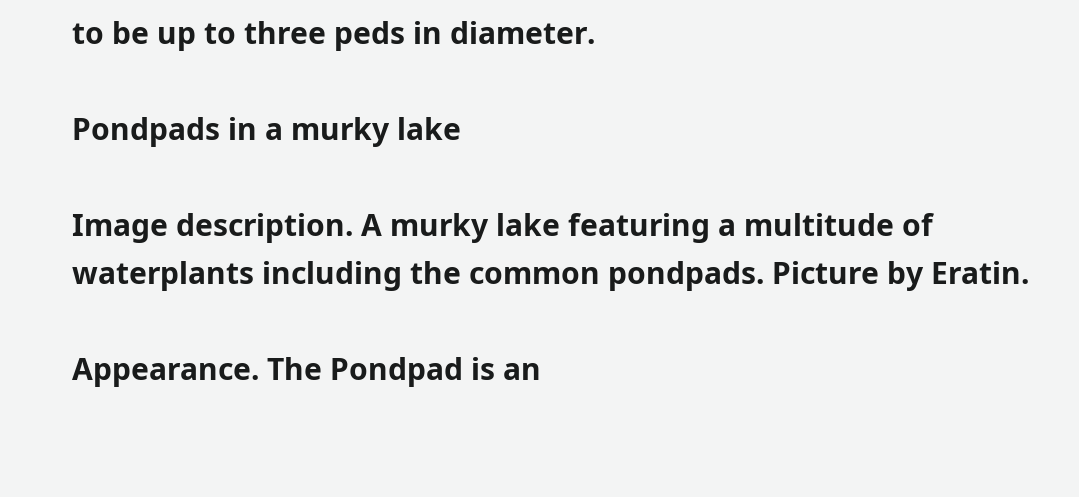to be up to three peds in diameter.

Pondpads in a murky lake

Image description. A murky lake featuring a multitude of waterplants including the common pondpads. Picture by Eratin.

Appearance. The Pondpad is an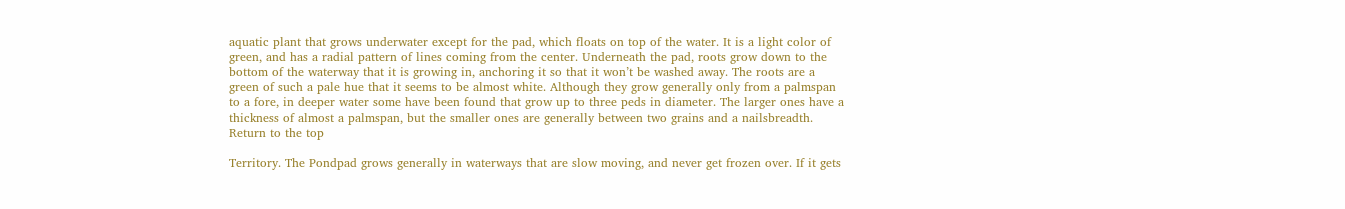aquatic plant that grows underwater except for the pad, which floats on top of the water. It is a light color of green, and has a radial pattern of lines coming from the center. Underneath the pad, roots grow down to the bottom of the waterway that it is growing in, anchoring it so that it won’t be washed away. The roots are a green of such a pale hue that it seems to be almost white. Although they grow generally only from a palmspan to a fore, in deeper water some have been found that grow up to three peds in diameter. The larger ones have a thickness of almost a palmspan, but the smaller ones are generally between two grains and a nailsbreadth. Return to the top

Territory. The Pondpad grows generally in waterways that are slow moving, and never get frozen over. If it gets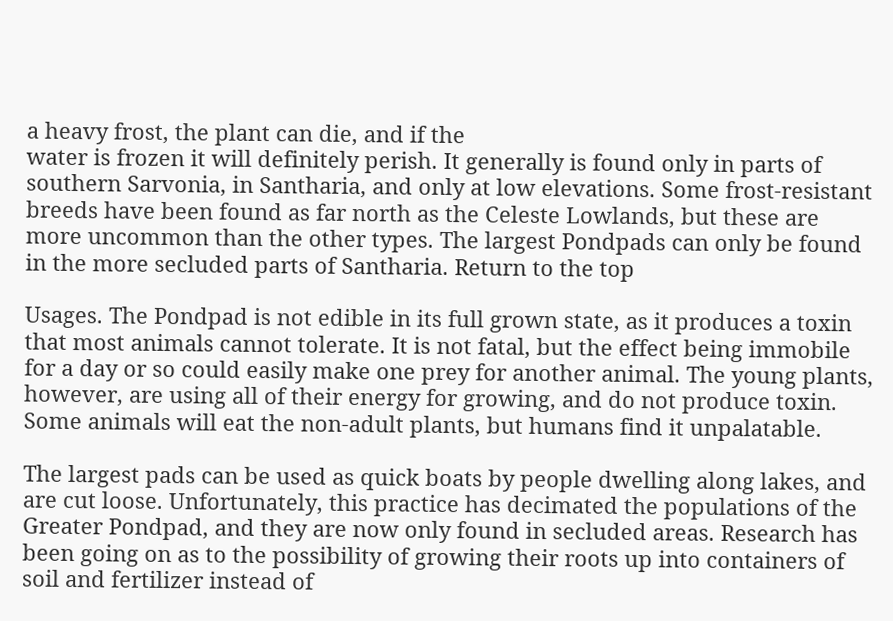a heavy frost, the plant can die, and if the
water is frozen it will definitely perish. It generally is found only in parts of southern Sarvonia, in Santharia, and only at low elevations. Some frost-resistant breeds have been found as far north as the Celeste Lowlands, but these are more uncommon than the other types. The largest Pondpads can only be found in the more secluded parts of Santharia. Return to the top

Usages. The Pondpad is not edible in its full grown state, as it produces a toxin that most animals cannot tolerate. It is not fatal, but the effect being immobile for a day or so could easily make one prey for another animal. The young plants, however, are using all of their energy for growing, and do not produce toxin. Some animals will eat the non-adult plants, but humans find it unpalatable.

The largest pads can be used as quick boats by people dwelling along lakes, and are cut loose. Unfortunately, this practice has decimated the populations of the Greater Pondpad, and they are now only found in secluded areas. Research has been going on as to the possibility of growing their roots up into containers of soil and fertilizer instead of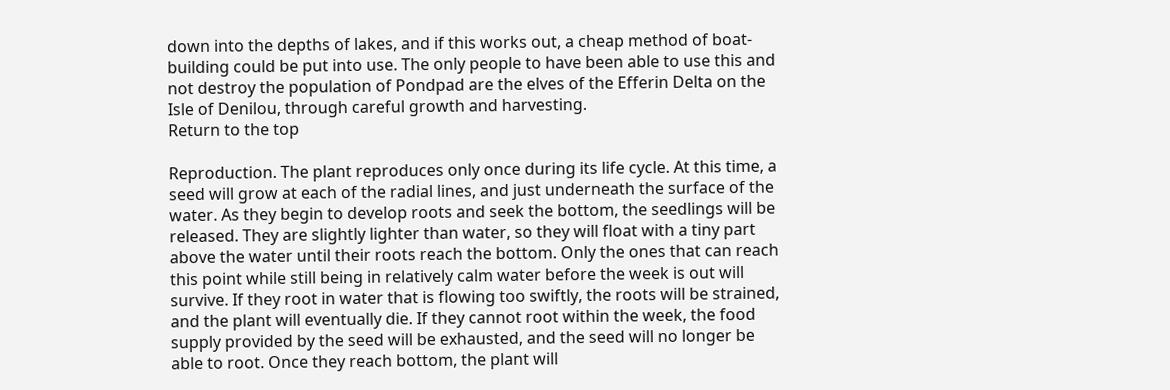down into the depths of lakes, and if this works out, a cheap method of boat-building could be put into use. The only people to have been able to use this and not destroy the population of Pondpad are the elves of the Efferin Delta on the Isle of Denilou, through careful growth and harvesting.
Return to the top

Reproduction. The plant reproduces only once during its life cycle. At this time, a seed will grow at each of the radial lines, and just underneath the surface of the
water. As they begin to develop roots and seek the bottom, the seedlings will be released. They are slightly lighter than water, so they will float with a tiny part above the water until their roots reach the bottom. Only the ones that can reach this point while still being in relatively calm water before the week is out will survive. If they root in water that is flowing too swiftly, the roots will be strained, and the plant will eventually die. If they cannot root within the week, the food supply provided by the seed will be exhausted, and the seed will no longer be able to root. Once they reach bottom, the plant will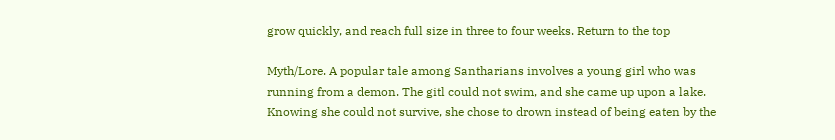grow quickly, and reach full size in three to four weeks. Return to the top

Myth/Lore. A popular tale among Santharians involves a young girl who was running from a demon. The gitl could not swim, and she came up upon a lake. Knowing she could not survive, she chose to drown instead of being eaten by the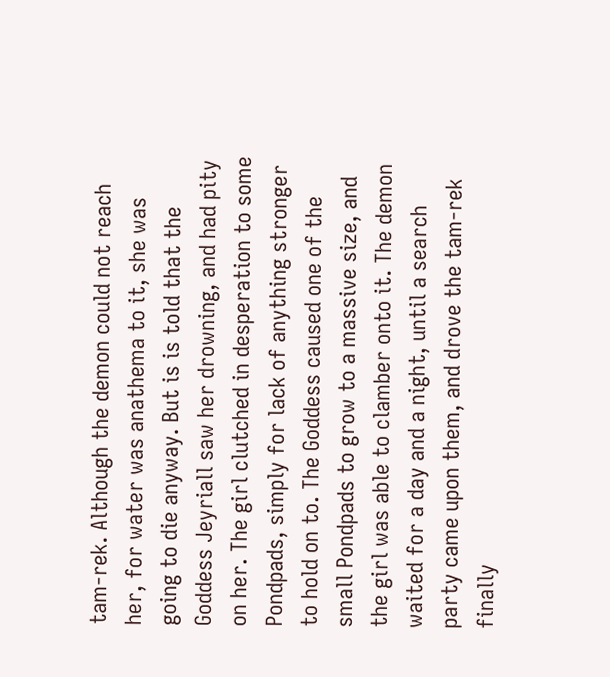tam-rek. Although the demon could not reach her, for water was anathema to it, she was going to die anyway. But is is told that the Goddess Jeyriall saw her drowning, and had pity on her. The girl clutched in desperation to some Pondpads, simply for lack of anything stronger to hold on to. The Goddess caused one of the small Pondpads to grow to a massive size, and the girl was able to clamber onto it. The demon waited for a day and a night, until a search party came upon them, and drove the tam-rek finally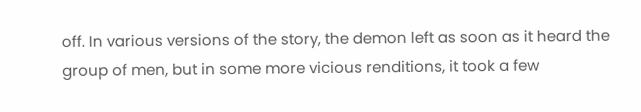off. In various versions of the story, the demon left as soon as it heard the group of men, but in some more vicious renditions, it took a few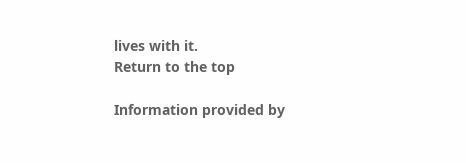lives with it.
Return to the top

Information provided by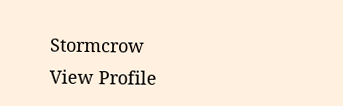Stormcrow View Profile